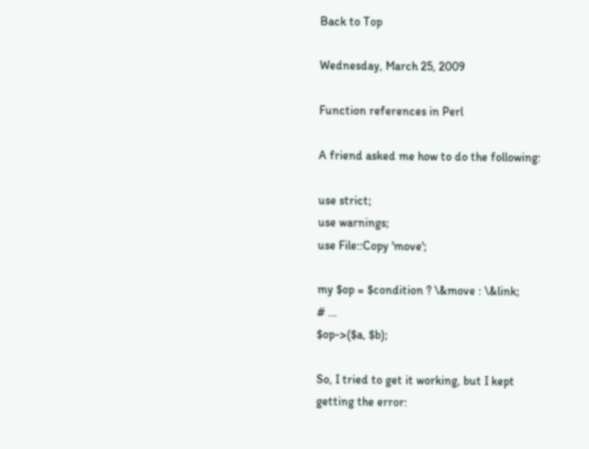Back to Top

Wednesday, March 25, 2009

Function references in Perl

A friend asked me how to do the following:

use strict;
use warnings;
use File::Copy 'move';

my $op = $condition ? \&move : \&link;
# ...
$op->($a, $b);

So, I tried to get it working, but I kept getting the error: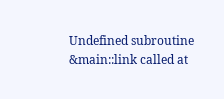Undefined subroutine &main::link called at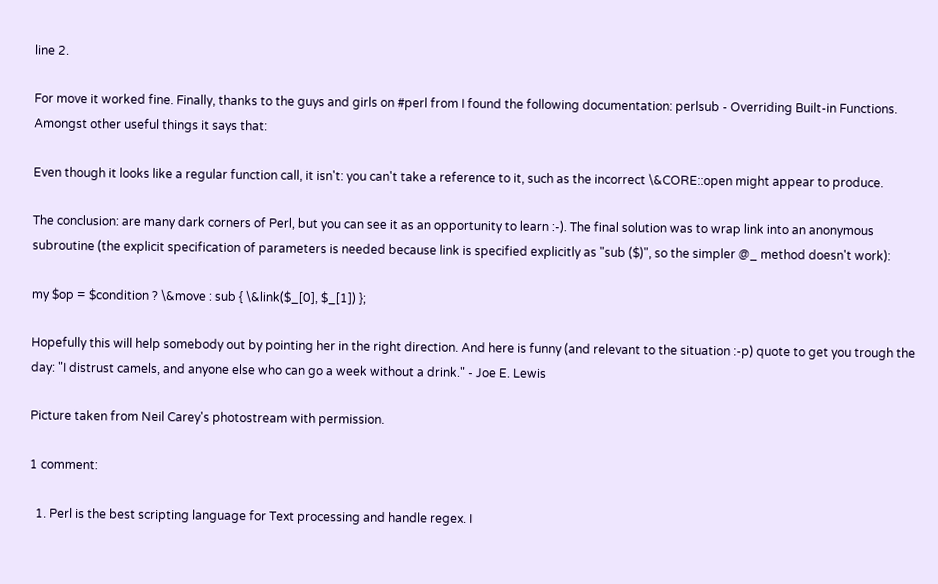line 2.

For move it worked fine. Finally, thanks to the guys and girls on #perl from I found the following documentation: perlsub - Overriding Built-in Functions. Amongst other useful things it says that:

Even though it looks like a regular function call, it isn't: you can't take a reference to it, such as the incorrect \&CORE::open might appear to produce.

The conclusion: are many dark corners of Perl, but you can see it as an opportunity to learn :-). The final solution was to wrap link into an anonymous subroutine (the explicit specification of parameters is needed because link is specified explicitly as "sub ($)", so the simpler @_ method doesn't work):

my $op = $condition ? \&move : sub { \&link($_[0], $_[1]) };

Hopefully this will help somebody out by pointing her in the right direction. And here is funny (and relevant to the situation :-p) quote to get you trough the day: "I distrust camels, and anyone else who can go a week without a drink." - Joe E. Lewis

Picture taken from Neil Carey's photostream with permission.

1 comment:

  1. Perl is the best scripting language for Text processing and handle regex. I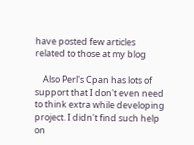have posted few articles related to those at my blog

    Also Perl's Cpan has lots of support that I don't even need to think extra while developing project. I didn't find such help on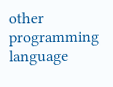other programming language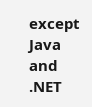except Java and .NET